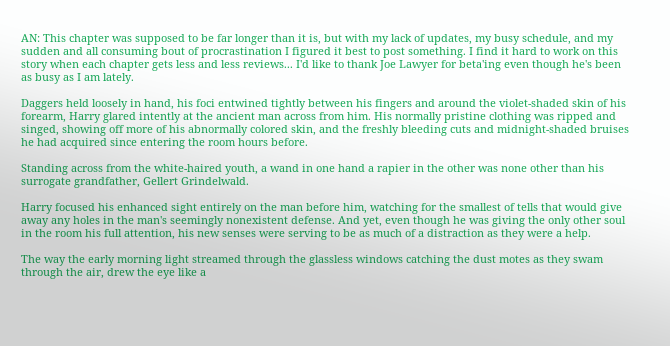AN: This chapter was supposed to be far longer than it is, but with my lack of updates, my busy schedule, and my sudden and all consuming bout of procrastination I figured it best to post something. I find it hard to work on this story when each chapter gets less and less reviews... I'd like to thank Joe Lawyer for beta'ing even though he's been as busy as I am lately.

Daggers held loosely in hand, his foci entwined tightly between his fingers and around the violet-shaded skin of his forearm, Harry glared intently at the ancient man across from him. His normally pristine clothing was ripped and singed, showing off more of his abnormally colored skin, and the freshly bleeding cuts and midnight-shaded bruises he had acquired since entering the room hours before.

Standing across from the white-haired youth, a wand in one hand a rapier in the other was none other than his surrogate grandfather, Gellert Grindelwald.

Harry focused his enhanced sight entirely on the man before him, watching for the smallest of tells that would give away any holes in the man's seemingly nonexistent defense. And yet, even though he was giving the only other soul in the room his full attention, his new senses were serving to be as much of a distraction as they were a help.

The way the early morning light streamed through the glassless windows catching the dust motes as they swam through the air, drew the eye like a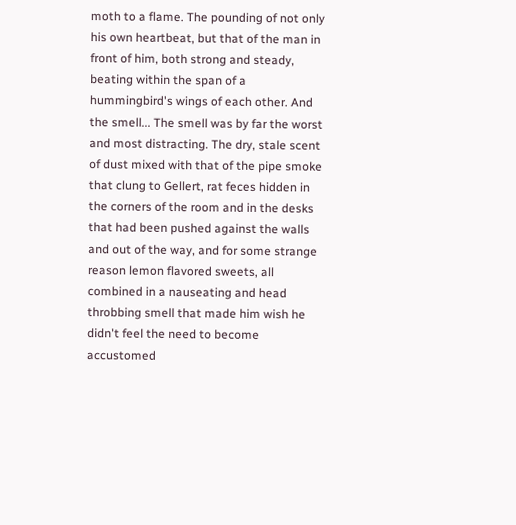moth to a flame. The pounding of not only his own heartbeat, but that of the man in front of him, both strong and steady, beating within the span of a hummingbird's wings of each other. And the smell... The smell was by far the worst and most distracting. The dry, stale scent of dust mixed with that of the pipe smoke that clung to Gellert, rat feces hidden in the corners of the room and in the desks that had been pushed against the walls and out of the way, and for some strange reason lemon flavored sweets, all combined in a nauseating and head throbbing smell that made him wish he didn't feel the need to become accustomed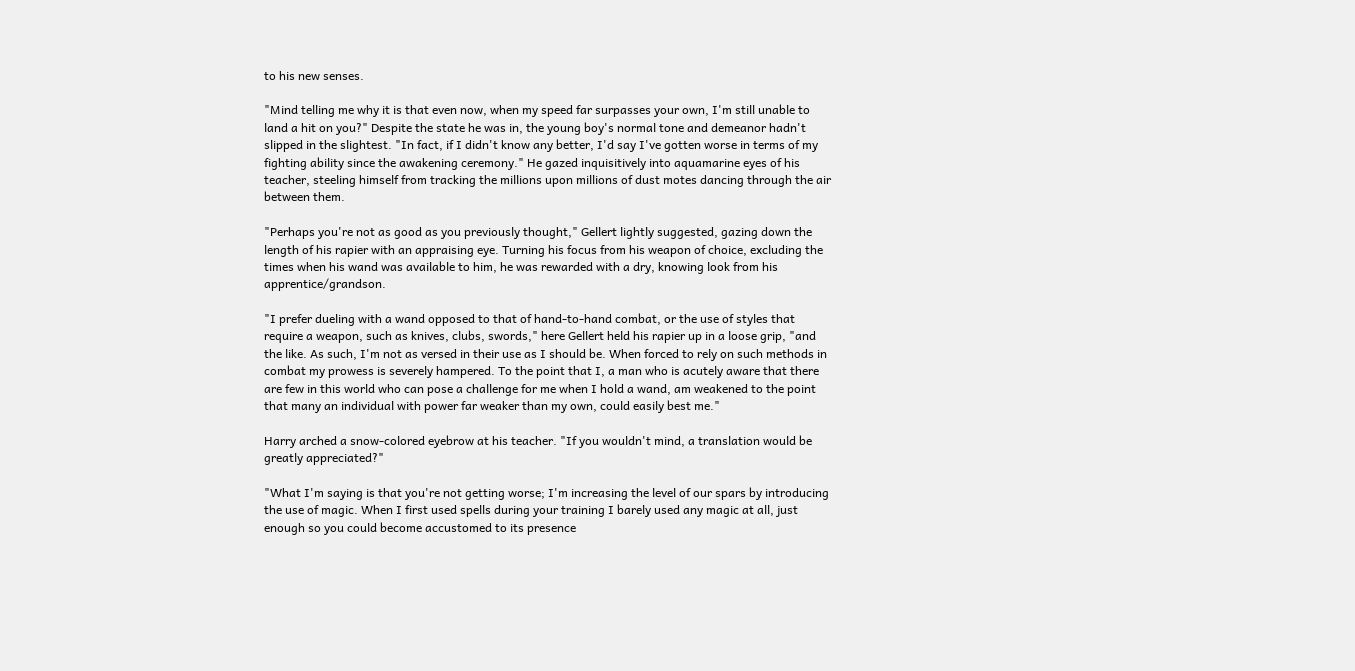to his new senses.

"Mind telling me why it is that even now, when my speed far surpasses your own, I'm still unable to land a hit on you?" Despite the state he was in, the young boy's normal tone and demeanor hadn't slipped in the slightest. "In fact, if I didn't know any better, I'd say I've gotten worse in terms of my fighting ability since the awakening ceremony." He gazed inquisitively into aquamarine eyes of his teacher, steeling himself from tracking the millions upon millions of dust motes dancing through the air between them.

"Perhaps you're not as good as you previously thought," Gellert lightly suggested, gazing down the length of his rapier with an appraising eye. Turning his focus from his weapon of choice, excluding the times when his wand was available to him, he was rewarded with a dry, knowing look from his apprentice/grandson.

"I prefer dueling with a wand opposed to that of hand-to-hand combat, or the use of styles that require a weapon, such as knives, clubs, swords," here Gellert held his rapier up in a loose grip, "and the like. As such, I'm not as versed in their use as I should be. When forced to rely on such methods in combat my prowess is severely hampered. To the point that I, a man who is acutely aware that there are few in this world who can pose a challenge for me when I hold a wand, am weakened to the point that many an individual with power far weaker than my own, could easily best me."

Harry arched a snow-colored eyebrow at his teacher. "If you wouldn't mind, a translation would be greatly appreciated?"

"What I'm saying is that you're not getting worse; I'm increasing the level of our spars by introducing the use of magic. When I first used spells during your training I barely used any magic at all, just enough so you could become accustomed to its presence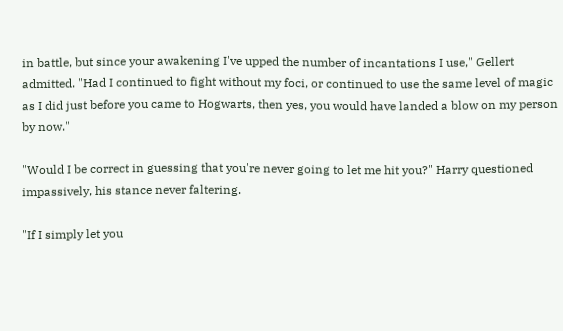in battle, but since your awakening I've upped the number of incantations I use," Gellert admitted. "Had I continued to fight without my foci, or continued to use the same level of magic as I did just before you came to Hogwarts, then yes, you would have landed a blow on my person by now."

"Would I be correct in guessing that you're never going to let me hit you?" Harry questioned impassively, his stance never faltering.

"If I simply let you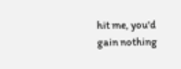hit me, you'd gain nothing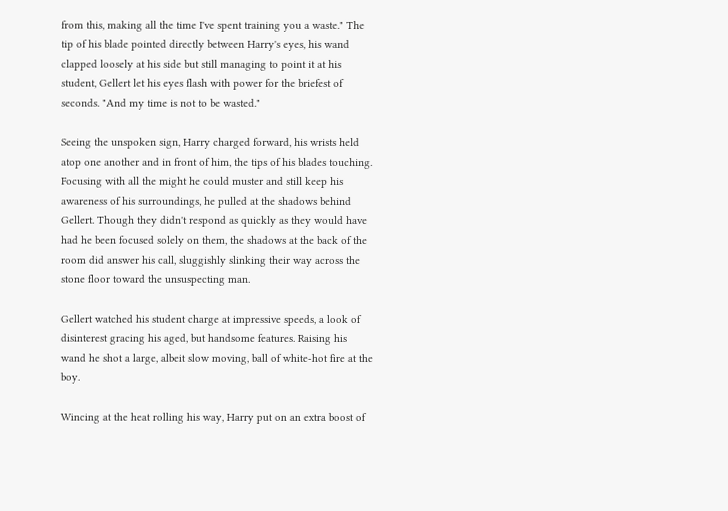from this, making all the time I've spent training you a waste." The tip of his blade pointed directly between Harry's eyes, his wand clapped loosely at his side but still managing to point it at his student, Gellert let his eyes flash with power for the briefest of seconds. "And my time is not to be wasted."

Seeing the unspoken sign, Harry charged forward, his wrists held atop one another and in front of him, the tips of his blades touching. Focusing with all the might he could muster and still keep his awareness of his surroundings, he pulled at the shadows behind Gellert. Though they didn't respond as quickly as they would have had he been focused solely on them, the shadows at the back of the room did answer his call, sluggishly slinking their way across the stone floor toward the unsuspecting man.

Gellert watched his student charge at impressive speeds, a look of disinterest gracing his aged, but handsome features. Raising his wand he shot a large, albeit slow moving, ball of white-hot fire at the boy.

Wincing at the heat rolling his way, Harry put on an extra boost of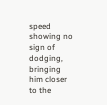speed showing no sign of dodging, bringing him closer to the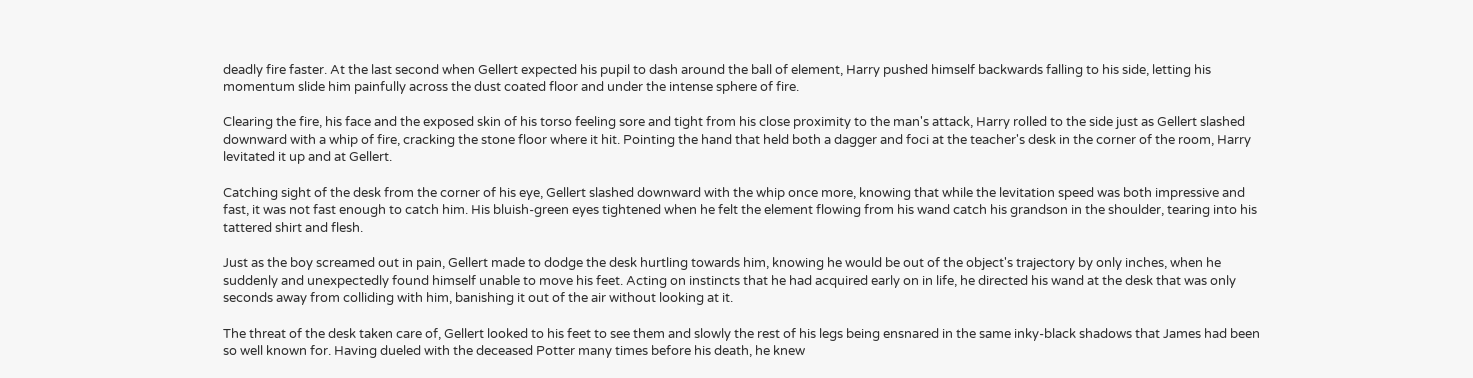deadly fire faster. At the last second when Gellert expected his pupil to dash around the ball of element, Harry pushed himself backwards falling to his side, letting his momentum slide him painfully across the dust coated floor and under the intense sphere of fire.

Clearing the fire, his face and the exposed skin of his torso feeling sore and tight from his close proximity to the man's attack, Harry rolled to the side just as Gellert slashed downward with a whip of fire, cracking the stone floor where it hit. Pointing the hand that held both a dagger and foci at the teacher's desk in the corner of the room, Harry levitated it up and at Gellert.

Catching sight of the desk from the corner of his eye, Gellert slashed downward with the whip once more, knowing that while the levitation speed was both impressive and fast, it was not fast enough to catch him. His bluish-green eyes tightened when he felt the element flowing from his wand catch his grandson in the shoulder, tearing into his tattered shirt and flesh.

Just as the boy screamed out in pain, Gellert made to dodge the desk hurtling towards him, knowing he would be out of the object's trajectory by only inches, when he suddenly and unexpectedly found himself unable to move his feet. Acting on instincts that he had acquired early on in life, he directed his wand at the desk that was only seconds away from colliding with him, banishing it out of the air without looking at it.

The threat of the desk taken care of, Gellert looked to his feet to see them and slowly the rest of his legs being ensnared in the same inky-black shadows that James had been so well known for. Having dueled with the deceased Potter many times before his death, he knew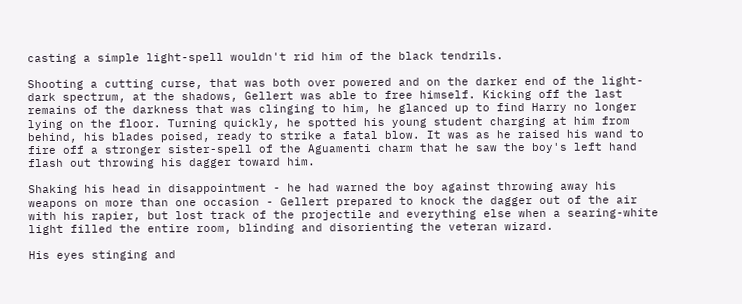casting a simple light-spell wouldn't rid him of the black tendrils.

Shooting a cutting curse, that was both over powered and on the darker end of the light-dark spectrum, at the shadows, Gellert was able to free himself. Kicking off the last remains of the darkness that was clinging to him, he glanced up to find Harry no longer lying on the floor. Turning quickly, he spotted his young student charging at him from behind, his blades poised, ready to strike a fatal blow. It was as he raised his wand to fire off a stronger sister-spell of the Aguamenti charm that he saw the boy's left hand flash out throwing his dagger toward him.

Shaking his head in disappointment - he had warned the boy against throwing away his weapons on more than one occasion - Gellert prepared to knock the dagger out of the air with his rapier, but lost track of the projectile and everything else when a searing-white light filled the entire room, blinding and disorienting the veteran wizard.

His eyes stinging and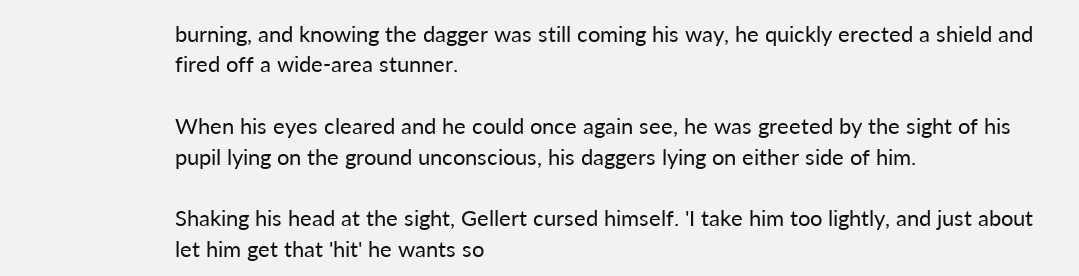burning, and knowing the dagger was still coming his way, he quickly erected a shield and fired off a wide-area stunner.

When his eyes cleared and he could once again see, he was greeted by the sight of his pupil lying on the ground unconscious, his daggers lying on either side of him.

Shaking his head at the sight, Gellert cursed himself. 'I take him too lightly, and just about let him get that 'hit' he wants so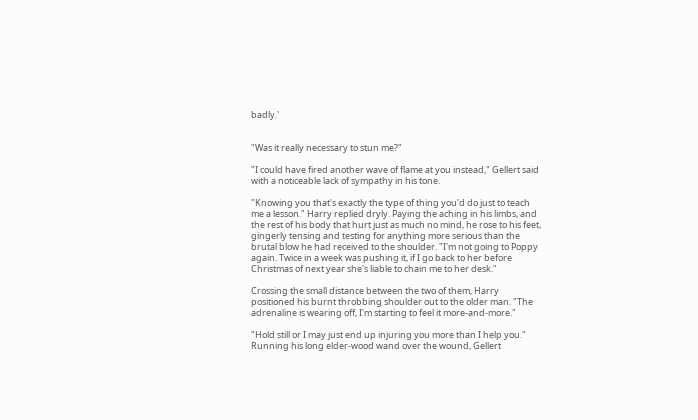badly.'


"Was it really necessary to stun me?"

"I could have fired another wave of flame at you instead," Gellert said with a noticeable lack of sympathy in his tone.

"Knowing you that's exactly the type of thing you'd do just to teach me a lesson." Harry replied dryly. Paying the aching in his limbs, and the rest of his body that hurt just as much no mind, he rose to his feet, gingerly tensing and testing for anything more serious than the brutal blow he had received to the shoulder. "I'm not going to Poppy again. Twice in a week was pushing it, if I go back to her before Christmas of next year she's liable to chain me to her desk."

Crossing the small distance between the two of them, Harry positioned his burnt throbbing shoulder out to the older man. "The adrenaline is wearing off, I'm starting to feel it more-and-more."

"Hold still or I may just end up injuring you more than I help you." Running his long elder-wood wand over the wound, Gellert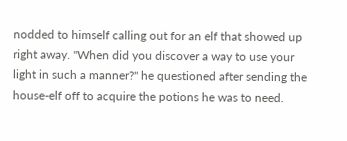nodded to himself calling out for an elf that showed up right away. "When did you discover a way to use your light in such a manner?" he questioned after sending the house-elf off to acquire the potions he was to need.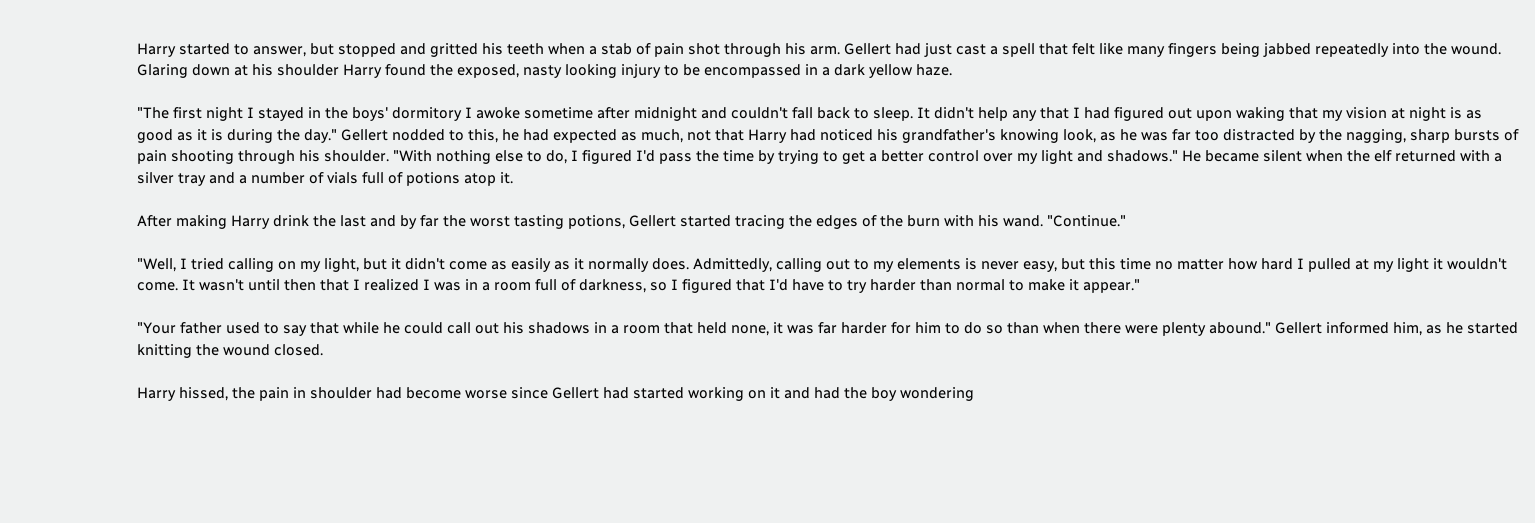Harry started to answer, but stopped and gritted his teeth when a stab of pain shot through his arm. Gellert had just cast a spell that felt like many fingers being jabbed repeatedly into the wound. Glaring down at his shoulder Harry found the exposed, nasty looking injury to be encompassed in a dark yellow haze.

"The first night I stayed in the boys' dormitory I awoke sometime after midnight and couldn't fall back to sleep. It didn't help any that I had figured out upon waking that my vision at night is as good as it is during the day." Gellert nodded to this, he had expected as much, not that Harry had noticed his grandfather's knowing look, as he was far too distracted by the nagging, sharp bursts of pain shooting through his shoulder. "With nothing else to do, I figured I'd pass the time by trying to get a better control over my light and shadows." He became silent when the elf returned with a silver tray and a number of vials full of potions atop it.

After making Harry drink the last and by far the worst tasting potions, Gellert started tracing the edges of the burn with his wand. "Continue."

"Well, I tried calling on my light, but it didn't come as easily as it normally does. Admittedly, calling out to my elements is never easy, but this time no matter how hard I pulled at my light it wouldn't come. It wasn't until then that I realized I was in a room full of darkness, so I figured that I'd have to try harder than normal to make it appear."

"Your father used to say that while he could call out his shadows in a room that held none, it was far harder for him to do so than when there were plenty abound." Gellert informed him, as he started knitting the wound closed.

Harry hissed, the pain in shoulder had become worse since Gellert had started working on it and had the boy wondering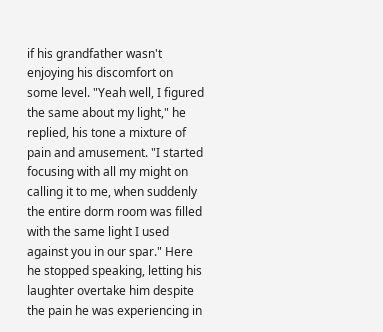if his grandfather wasn't enjoying his discomfort on some level. "Yeah well, I figured the same about my light," he replied, his tone a mixture of pain and amusement. "I started focusing with all my might on calling it to me, when suddenly the entire dorm room was filled with the same light I used against you in our spar." Here he stopped speaking, letting his laughter overtake him despite the pain he was experiencing in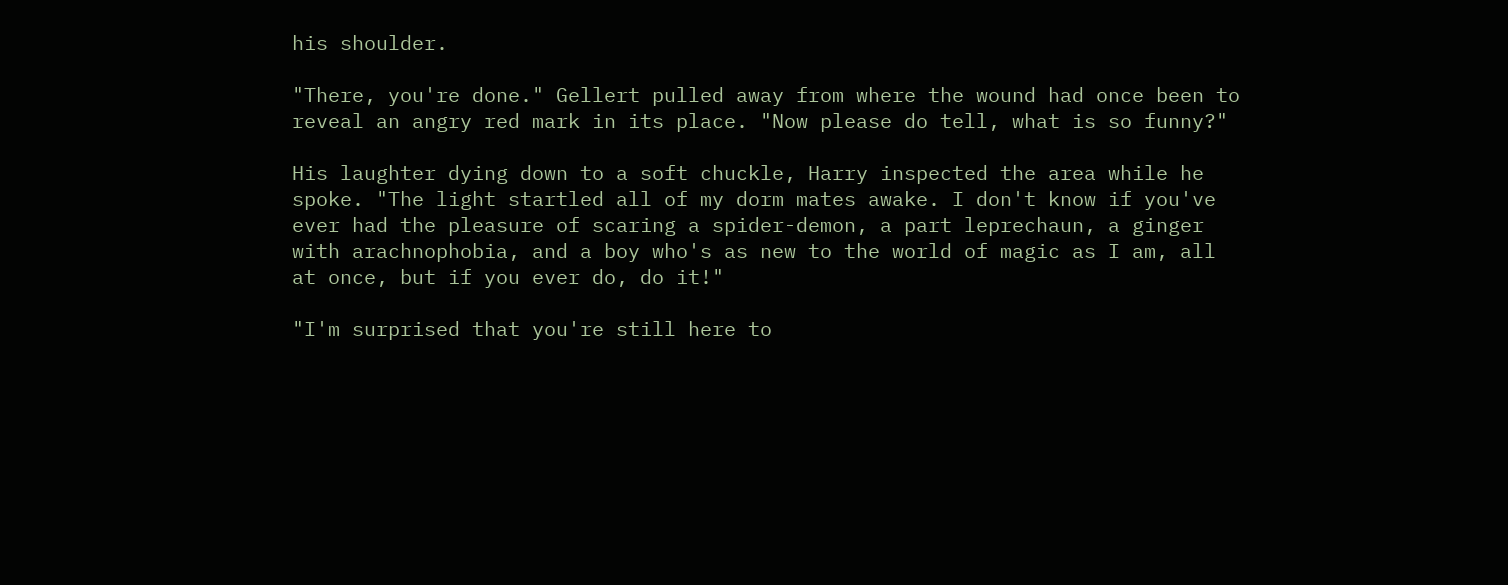his shoulder.

"There, you're done." Gellert pulled away from where the wound had once been to reveal an angry red mark in its place. "Now please do tell, what is so funny?"

His laughter dying down to a soft chuckle, Harry inspected the area while he spoke. "The light startled all of my dorm mates awake. I don't know if you've ever had the pleasure of scaring a spider-demon, a part leprechaun, a ginger with arachnophobia, and a boy who's as new to the world of magic as I am, all at once, but if you ever do, do it!"

"I'm surprised that you're still here to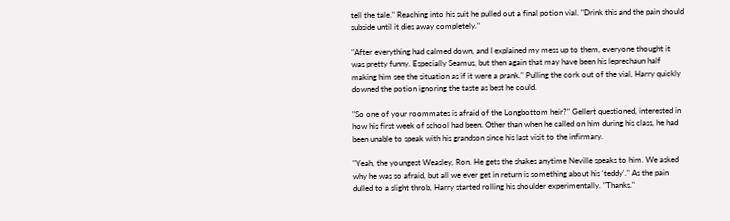tell the tale." Reaching into his suit he pulled out a final potion vial. "Drink this and the pain should subside until it dies away completely."

"After everything had calmed down, and I explained my mess up to them, everyone thought it was pretty funny. Especially Seamus, but then again that may have been his leprechaun half making him see the situation as if it were a prank." Pulling the cork out of the vial, Harry quickly downed the potion ignoring the taste as best he could.

"So one of your roommates is afraid of the Longbottom heir?" Gellert questioned, interested in how his first week of school had been. Other than when he called on him during his class, he had been unable to speak with his grandson since his last visit to the infirmary.

"Yeah, the youngest Weasley, Ron. He gets the shakes anytime Neville speaks to him. We asked why he was so afraid, but all we ever get in return is something about his 'teddy'." As the pain dulled to a slight throb, Harry started rolling his shoulder experimentally. "Thanks."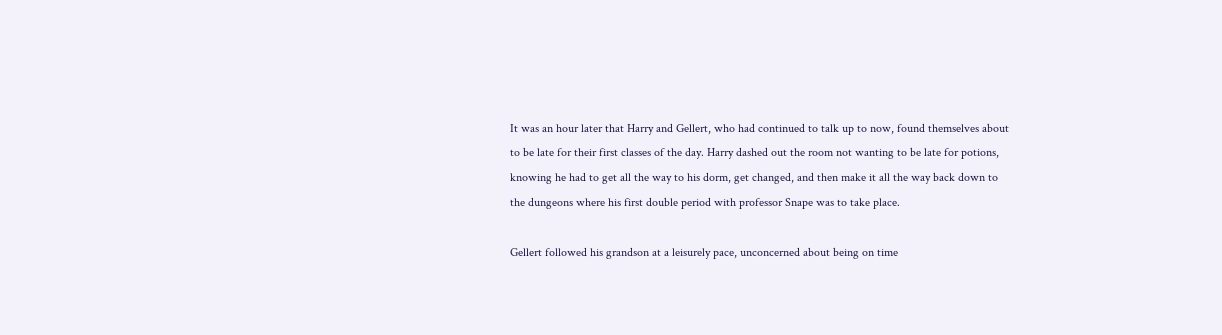It was an hour later that Harry and Gellert, who had continued to talk up to now, found themselves about to be late for their first classes of the day. Harry dashed out the room not wanting to be late for potions, knowing he had to get all the way to his dorm, get changed, and then make it all the way back down to the dungeons where his first double period with professor Snape was to take place.

Gellert followed his grandson at a leisurely pace, unconcerned about being on time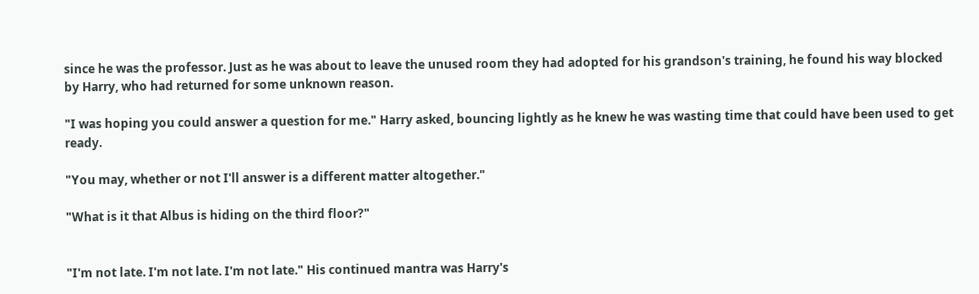since he was the professor. Just as he was about to leave the unused room they had adopted for his grandson's training, he found his way blocked by Harry, who had returned for some unknown reason.

"I was hoping you could answer a question for me." Harry asked, bouncing lightly as he knew he was wasting time that could have been used to get ready.

"You may, whether or not I'll answer is a different matter altogether."

"What is it that Albus is hiding on the third floor?"


"I'm not late. I'm not late. I'm not late." His continued mantra was Harry's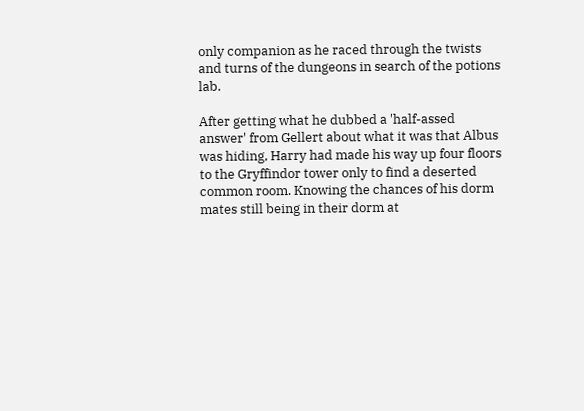only companion as he raced through the twists and turns of the dungeons in search of the potions lab.

After getting what he dubbed a 'half-assed answer' from Gellert about what it was that Albus was hiding, Harry had made his way up four floors to the Gryffindor tower only to find a deserted common room. Knowing the chances of his dorm mates still being in their dorm at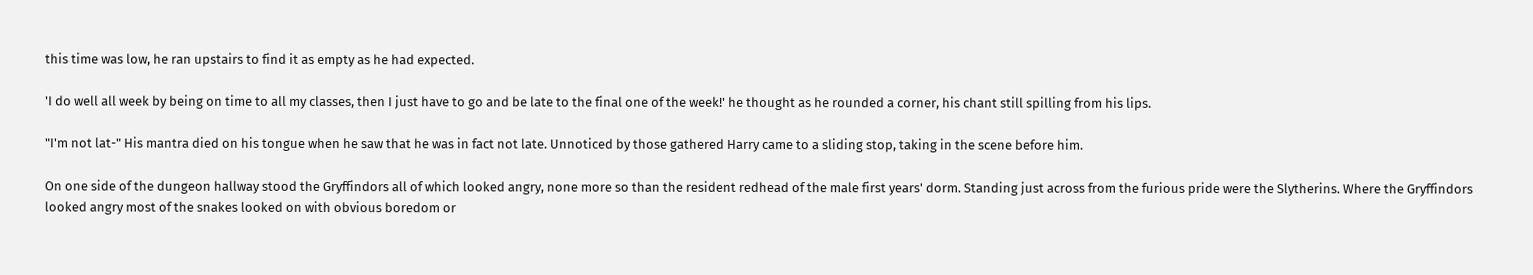this time was low, he ran upstairs to find it as empty as he had expected.

'I do well all week by being on time to all my classes, then I just have to go and be late to the final one of the week!' he thought as he rounded a corner, his chant still spilling from his lips.

"I'm not lat-" His mantra died on his tongue when he saw that he was in fact not late. Unnoticed by those gathered Harry came to a sliding stop, taking in the scene before him.

On one side of the dungeon hallway stood the Gryffindors all of which looked angry, none more so than the resident redhead of the male first years' dorm. Standing just across from the furious pride were the Slytherins. Where the Gryffindors looked angry most of the snakes looked on with obvious boredom or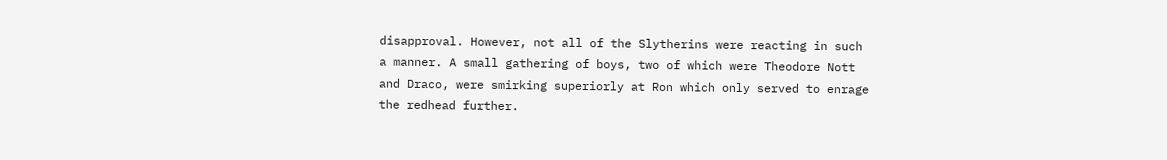disapproval. However, not all of the Slytherins were reacting in such a manner. A small gathering of boys, two of which were Theodore Nott and Draco, were smirking superiorly at Ron which only served to enrage the redhead further.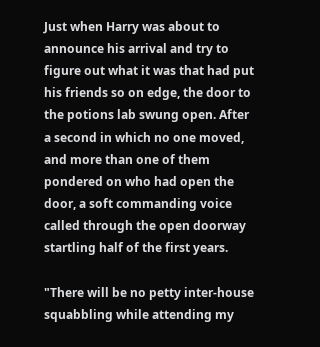Just when Harry was about to announce his arrival and try to figure out what it was that had put his friends so on edge, the door to the potions lab swung open. After a second in which no one moved, and more than one of them pondered on who had open the door, a soft commanding voice called through the open doorway startling half of the first years.

"There will be no petty inter-house squabbling while attending my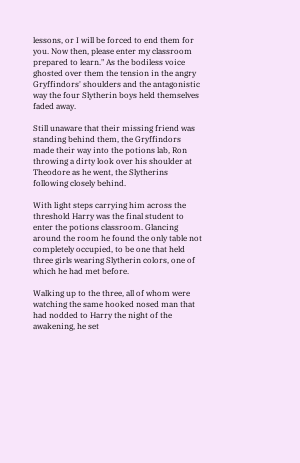lessons, or I will be forced to end them for you. Now then, please enter my classroom prepared to learn." As the bodiless voice ghosted over them the tension in the angry Gryffindors' shoulders and the antagonistic way the four Slytherin boys held themselves faded away.

Still unaware that their missing friend was standing behind them, the Gryffindors made their way into the potions lab, Ron throwing a dirty look over his shoulder at Theodore as he went, the Slytherins following closely behind.

With light steps carrying him across the threshold Harry was the final student to enter the potions classroom. Glancing around the room he found the only table not completely occupied, to be one that held three girls wearing Slytherin colors, one of which he had met before.

Walking up to the three, all of whom were watching the same hooked nosed man that had nodded to Harry the night of the awakening, he set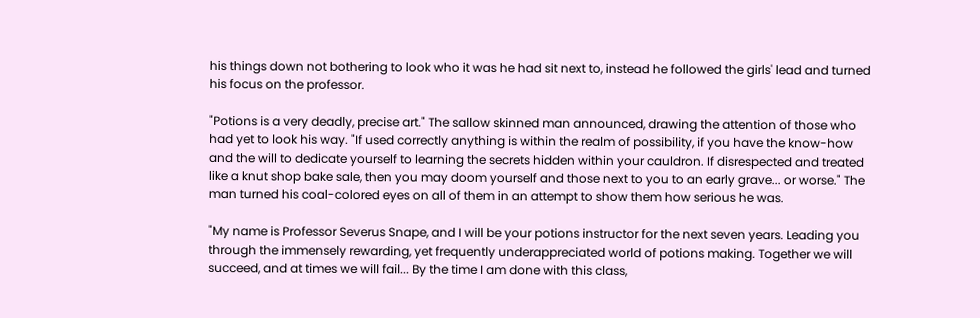his things down not bothering to look who it was he had sit next to, instead he followed the girls' lead and turned his focus on the professor.

"Potions is a very deadly, precise art." The sallow skinned man announced, drawing the attention of those who had yet to look his way. "If used correctly anything is within the realm of possibility, if you have the know-how and the will to dedicate yourself to learning the secrets hidden within your cauldron. If disrespected and treated like a knut shop bake sale, then you may doom yourself and those next to you to an early grave... or worse." The man turned his coal-colored eyes on all of them in an attempt to show them how serious he was.

"My name is Professor Severus Snape, and I will be your potions instructor for the next seven years. Leading you through the immensely rewarding, yet frequently underappreciated world of potions making. Together we will succeed, and at times we will fail... By the time I am done with this class,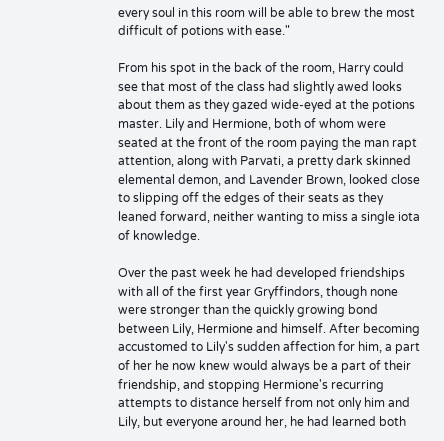every soul in this room will be able to brew the most difficult of potions with ease."

From his spot in the back of the room, Harry could see that most of the class had slightly awed looks about them as they gazed wide-eyed at the potions master. Lily and Hermione, both of whom were seated at the front of the room paying the man rapt attention, along with Parvati, a pretty dark skinned elemental demon, and Lavender Brown, looked close to slipping off the edges of their seats as they leaned forward, neither wanting to miss a single iota of knowledge.

Over the past week he had developed friendships with all of the first year Gryffindors, though none were stronger than the quickly growing bond between Lily, Hermione and himself. After becoming accustomed to Lily's sudden affection for him, a part of her he now knew would always be a part of their friendship, and stopping Hermione's recurring attempts to distance herself from not only him and Lily, but everyone around her, he had learned both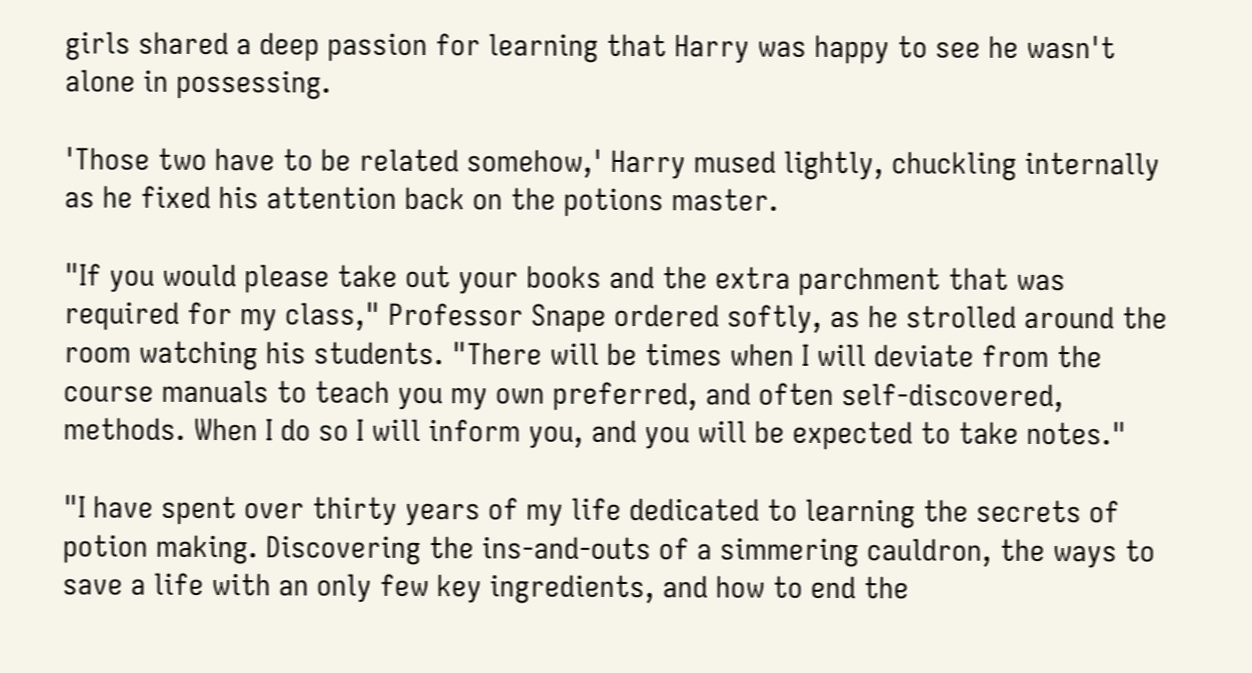girls shared a deep passion for learning that Harry was happy to see he wasn't alone in possessing.

'Those two have to be related somehow,' Harry mused lightly, chuckling internally as he fixed his attention back on the potions master.

"If you would please take out your books and the extra parchment that was required for my class," Professor Snape ordered softly, as he strolled around the room watching his students. "There will be times when I will deviate from the course manuals to teach you my own preferred, and often self-discovered, methods. When I do so I will inform you, and you will be expected to take notes."

"I have spent over thirty years of my life dedicated to learning the secrets of potion making. Discovering the ins-and-outs of a simmering cauldron, the ways to save a life with an only few key ingredients, and how to end the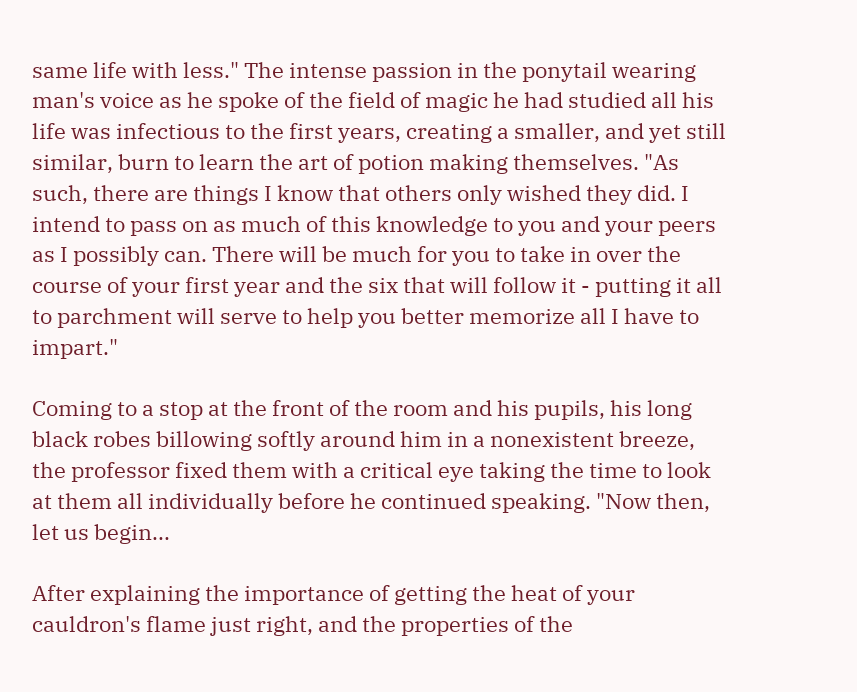same life with less." The intense passion in the ponytail wearing man's voice as he spoke of the field of magic he had studied all his life was infectious to the first years, creating a smaller, and yet still similar, burn to learn the art of potion making themselves. "As such, there are things I know that others only wished they did. I intend to pass on as much of this knowledge to you and your peers as I possibly can. There will be much for you to take in over the course of your first year and the six that will follow it - putting it all to parchment will serve to help you better memorize all I have to impart."

Coming to a stop at the front of the room and his pupils, his long black robes billowing softly around him in a nonexistent breeze, the professor fixed them with a critical eye taking the time to look at them all individually before he continued speaking. "Now then, let us begin...

After explaining the importance of getting the heat of your cauldron's flame just right, and the properties of the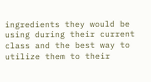ingredients they would be using during their current class and the best way to utilize them to their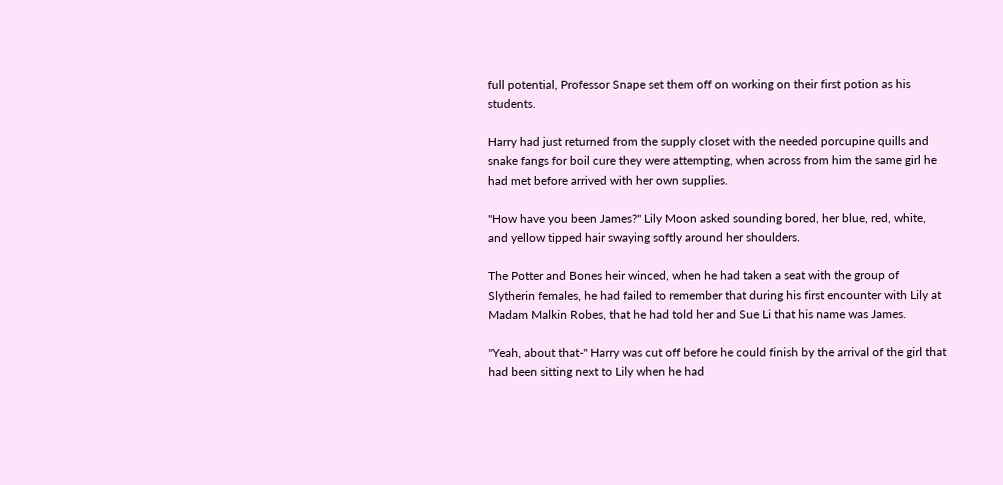full potential, Professor Snape set them off on working on their first potion as his students.

Harry had just returned from the supply closet with the needed porcupine quills and snake fangs for boil cure they were attempting, when across from him the same girl he had met before arrived with her own supplies.

"How have you been James?" Lily Moon asked sounding bored, her blue, red, white, and yellow tipped hair swaying softly around her shoulders.

The Potter and Bones heir winced, when he had taken a seat with the group of Slytherin females, he had failed to remember that during his first encounter with Lily at Madam Malkin Robes, that he had told her and Sue Li that his name was James.

"Yeah, about that-" Harry was cut off before he could finish by the arrival of the girl that had been sitting next to Lily when he had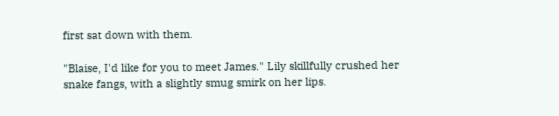first sat down with them.

"Blaise, I'd like for you to meet James." Lily skillfully crushed her snake fangs, with a slightly smug smirk on her lips.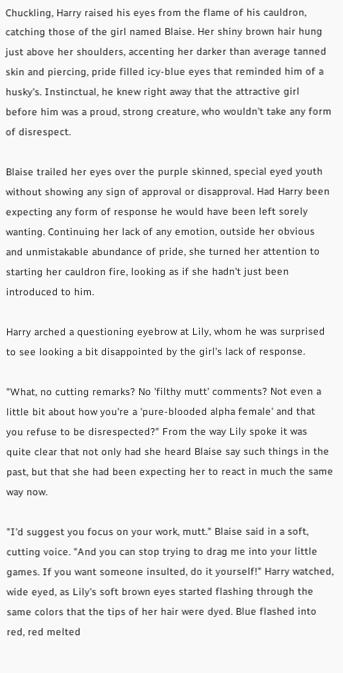Chuckling, Harry raised his eyes from the flame of his cauldron, catching those of the girl named Blaise. Her shiny brown hair hung just above her shoulders, accenting her darker than average tanned skin and piercing, pride filled icy-blue eyes that reminded him of a husky's. Instinctual, he knew right away that the attractive girl before him was a proud, strong creature, who wouldn't take any form of disrespect.

Blaise trailed her eyes over the purple skinned, special eyed youth without showing any sign of approval or disapproval. Had Harry been expecting any form of response he would have been left sorely wanting. Continuing her lack of any emotion, outside her obvious and unmistakable abundance of pride, she turned her attention to starting her cauldron fire, looking as if she hadn't just been introduced to him.

Harry arched a questioning eyebrow at Lily, whom he was surprised to see looking a bit disappointed by the girl's lack of response.

"What, no cutting remarks? No 'filthy mutt' comments? Not even a little bit about how you're a 'pure-blooded alpha female' and that you refuse to be disrespected?" From the way Lily spoke it was quite clear that not only had she heard Blaise say such things in the past, but that she had been expecting her to react in much the same way now.

"I'd suggest you focus on your work, mutt." Blaise said in a soft, cutting voice. "And you can stop trying to drag me into your little games. If you want someone insulted, do it yourself!" Harry watched, wide eyed, as Lily's soft brown eyes started flashing through the same colors that the tips of her hair were dyed. Blue flashed into red, red melted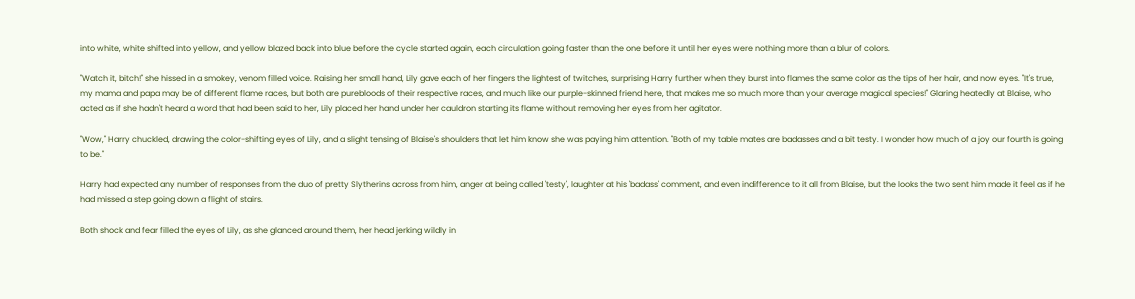into white, white shifted into yellow, and yellow blazed back into blue before the cycle started again, each circulation going faster than the one before it until her eyes were nothing more than a blur of colors.

"Watch it, bitch!" she hissed in a smokey, venom filled voice. Raising her small hand, Lily gave each of her fingers the lightest of twitches, surprising Harry further when they burst into flames the same color as the tips of her hair, and now eyes. "It's true, my mama and papa may be of different flame races, but both are purebloods of their respective races, and much like our purple-skinned friend here, that makes me so much more than your average magical species!" Glaring heatedly at Blaise, who acted as if she hadn't heard a word that had been said to her, Lily placed her hand under her cauldron starting its flame without removing her eyes from her agitator.

"Wow," Harry chuckled, drawing the color-shifting eyes of Lily, and a slight tensing of Blaise's shoulders that let him know she was paying him attention. "Both of my table mates are badasses and a bit testy. I wonder how much of a joy our fourth is going to be."

Harry had expected any number of responses from the duo of pretty Slytherins across from him, anger at being called 'testy', laughter at his 'badass' comment, and even indifference to it all from Blaise, but the looks the two sent him made it feel as if he had missed a step going down a flight of stairs.

Both shock and fear filled the eyes of Lily, as she glanced around them, her head jerking wildly in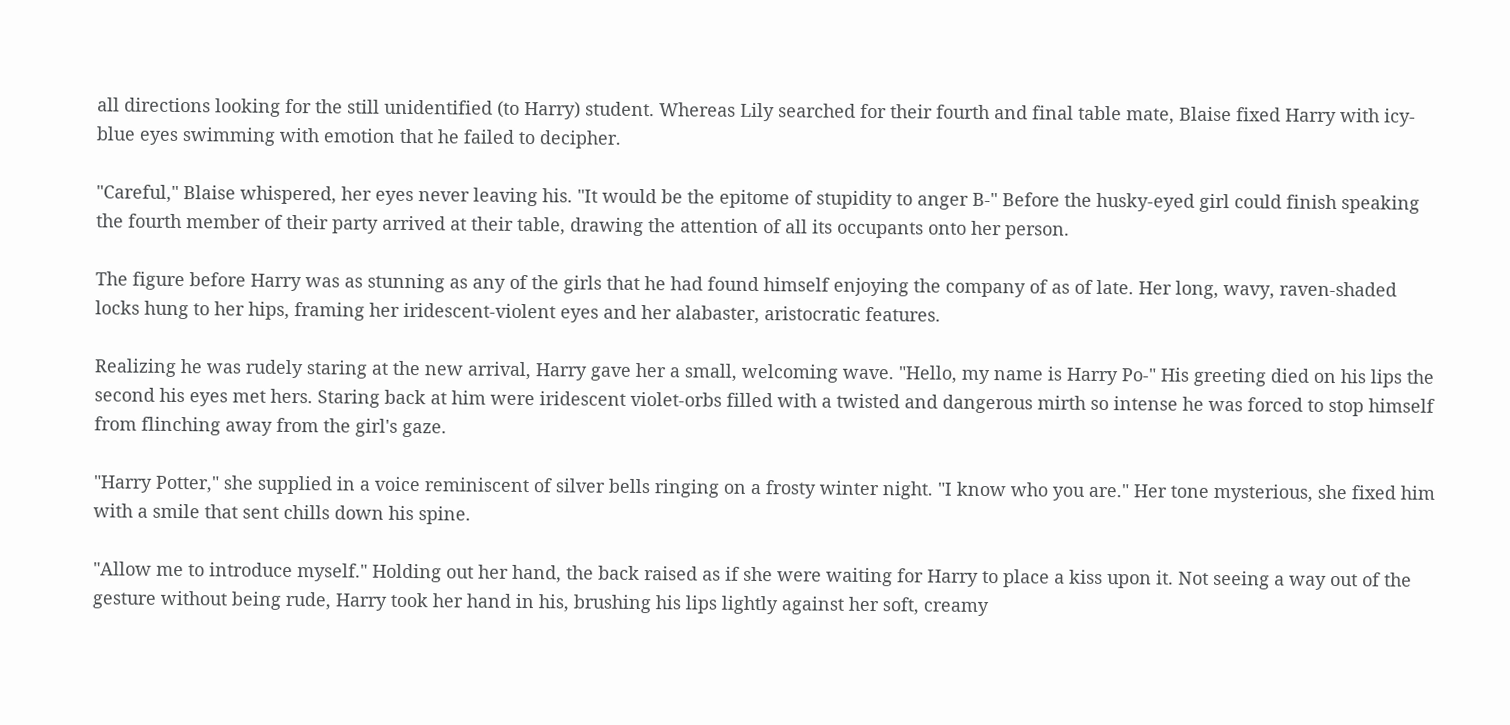all directions looking for the still unidentified (to Harry) student. Whereas Lily searched for their fourth and final table mate, Blaise fixed Harry with icy-blue eyes swimming with emotion that he failed to decipher.

"Careful," Blaise whispered, her eyes never leaving his. "It would be the epitome of stupidity to anger B-" Before the husky-eyed girl could finish speaking the fourth member of their party arrived at their table, drawing the attention of all its occupants onto her person.

The figure before Harry was as stunning as any of the girls that he had found himself enjoying the company of as of late. Her long, wavy, raven-shaded locks hung to her hips, framing her iridescent-violent eyes and her alabaster, aristocratic features.

Realizing he was rudely staring at the new arrival, Harry gave her a small, welcoming wave. "Hello, my name is Harry Po-" His greeting died on his lips the second his eyes met hers. Staring back at him were iridescent violet-orbs filled with a twisted and dangerous mirth so intense he was forced to stop himself from flinching away from the girl's gaze.

"Harry Potter," she supplied in a voice reminiscent of silver bells ringing on a frosty winter night. "I know who you are." Her tone mysterious, she fixed him with a smile that sent chills down his spine.

"Allow me to introduce myself." Holding out her hand, the back raised as if she were waiting for Harry to place a kiss upon it. Not seeing a way out of the gesture without being rude, Harry took her hand in his, brushing his lips lightly against her soft, creamy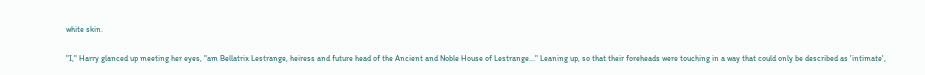white skin.

"I," Harry glanced up meeting her eyes, "am Bellatrix Lestrange, heiress and future head of the Ancient and Noble House of Lestrange..." Leaning up, so that their foreheads were touching in a way that could only be described as 'intimate',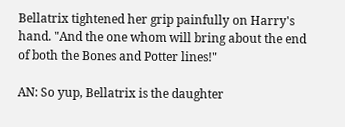Bellatrix tightened her grip painfully on Harry's hand. "And the one whom will bring about the end of both the Bones and Potter lines!"

AN: So yup, Bellatrix is the daughter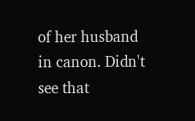of her husband in canon. Didn't see that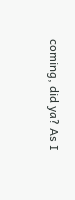coming, did ya? As I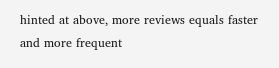hinted at above, more reviews equals faster and more frequent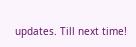updates. Till next time!